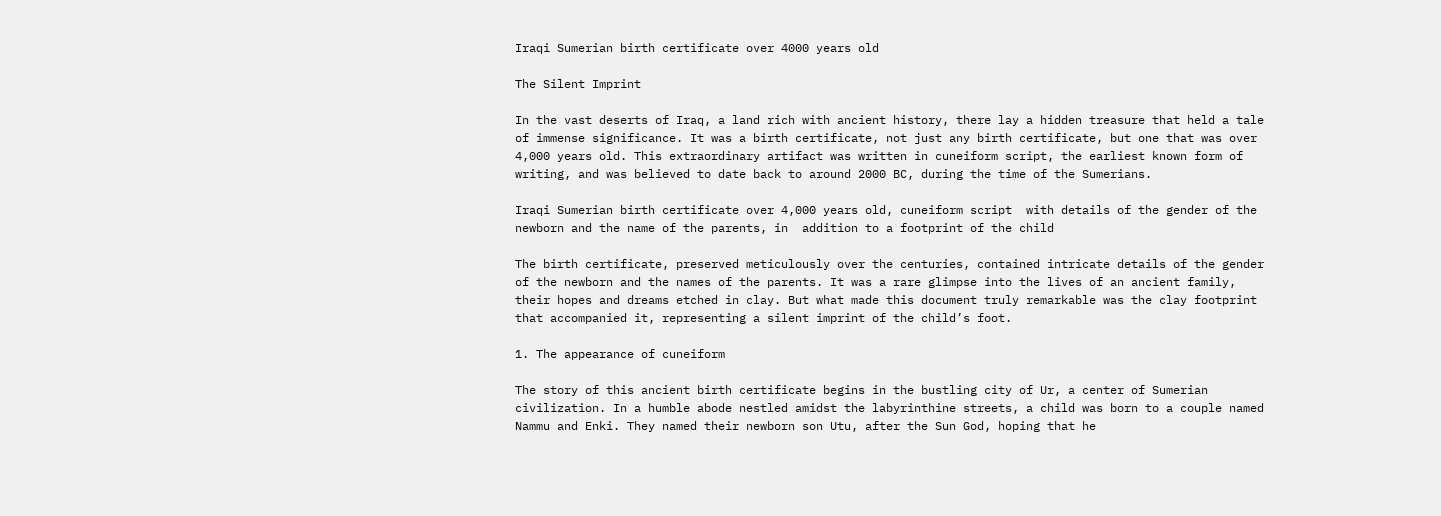Iraqi Sumerian birth certificate over 4000 years old

The Silent Imprint

In the vast deserts of Iraq, a land rich with ancient history, there lay a hidden treasure that held a tale of immense significance. It was a birth certificate, not just any birth certificate, but one that was over 4,000 years old. This extraordinary artifact was written in cuneiform script, the earliest known form of writing, and was believed to date back to around 2000 BC, during the time of the Sumerians.

Iraqi Sumerian birth certificate over 4,000 years old, cuneiform script  with details of the gender of the newborn and the name of the parents, in  addition to a footprint of the child

The birth certificate, preserved meticulously over the centuries, contained intricate details of the gender of the newborn and the names of the parents. It was a rare glimpse into the lives of an ancient family, their hopes and dreams etched in clay. But what made this document truly remarkable was the clay footprint that accompanied it, representing a silent imprint of the child’s foot.

1. The appearance of cuneiform

The story of this ancient birth certificate begins in the bustling city of Ur, a center of Sumerian civilization. In a humble abode nestled amidst the labyrinthine streets, a child was born to a couple named Nammu and Enki. They named their newborn son Utu, after the Sun God, hoping that he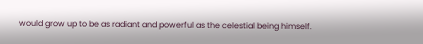would grow up to be as radiant and powerful as the celestial being himself.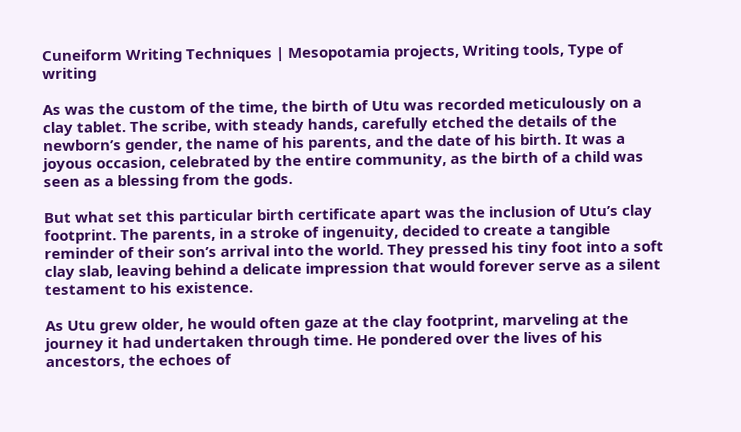Cuneiform Writing Techniques | Mesopotamia projects, Writing tools, Type of  writing

As was the custom of the time, the birth of Utu was recorded meticulously on a clay tablet. The scribe, with steady hands, carefully etched the details of the newborn’s gender, the name of his parents, and the date of his birth. It was a joyous occasion, celebrated by the entire community, as the birth of a child was seen as a blessing from the gods.

But what set this particular birth certificate apart was the inclusion of Utu’s clay footprint. The parents, in a stroke of ingenuity, decided to create a tangible reminder of their son’s arrival into the world. They pressed his tiny foot into a soft clay slab, leaving behind a delicate impression that would forever serve as a silent testament to his existence.

As Utu grew older, he would often gaze at the clay footprint, marveling at the journey it had undertaken through time. He pondered over the lives of his ancestors, the echoes of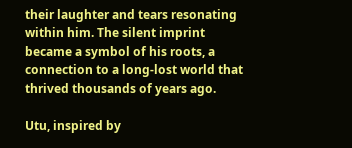their laughter and tears resonating within him. The silent imprint became a symbol of his roots, a connection to a long-lost world that thrived thousands of years ago.

Utu, inspired by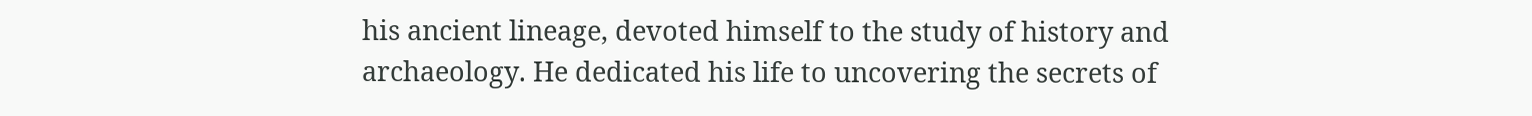his ancient lineage, devoted himself to the study of history and archaeology. He dedicated his life to uncovering the secrets of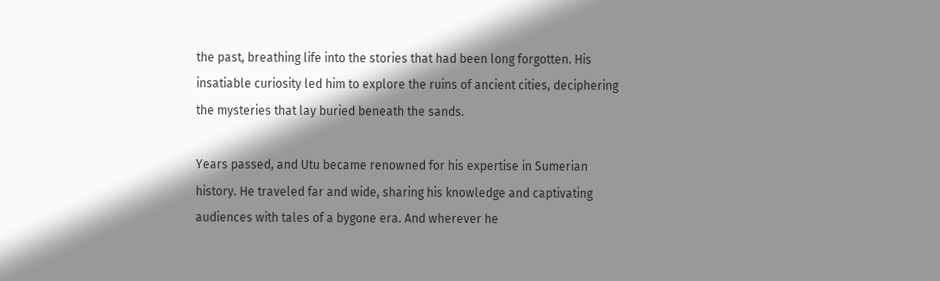the past, breathing life into the stories that had been long forgotten. His insatiable curiosity led him to explore the ruins of ancient cities, deciphering the mysteries that lay buried beneath the sands.

Years passed, and Utu became renowned for his expertise in Sumerian history. He traveled far and wide, sharing his knowledge and captivating audiences with tales of a bygone era. And wherever he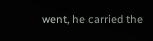went, he carried the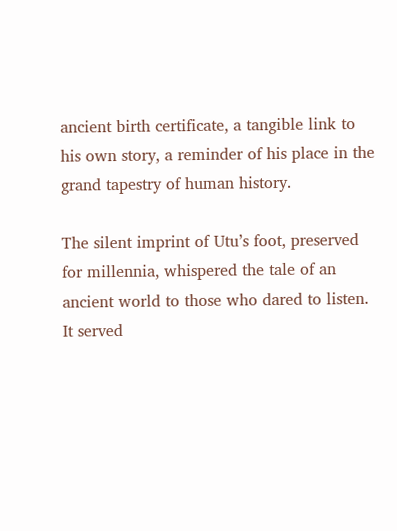ancient birth certificate, a tangible link to his own story, a reminder of his place in the grand tapestry of human history.

The silent imprint of Utu’s foot, preserved for millennia, whispered the tale of an ancient world to those who dared to listen. It served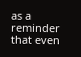as a reminder that even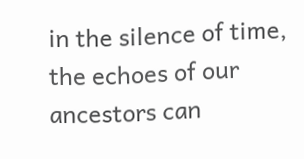in the silence of time, the echoes of our ancestors can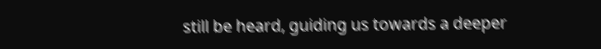still be heard, guiding us towards a deeper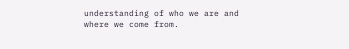understanding of who we are and where we come from.